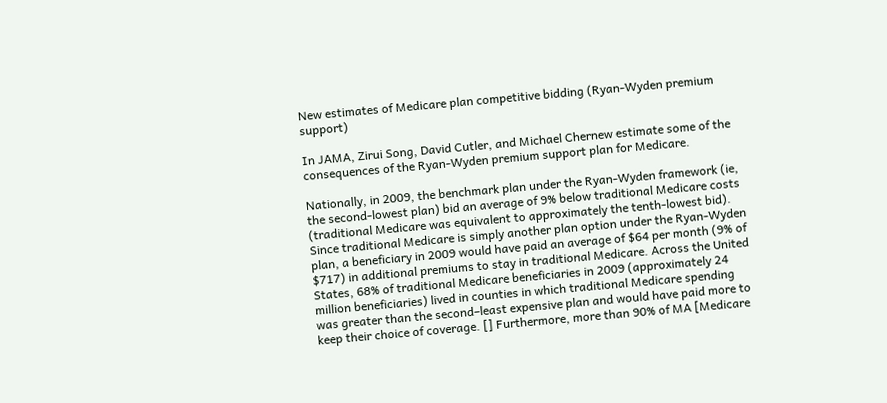New estimates of Medicare plan competitive bidding (Ryan-Wyden premium support)

In JAMA, Zirui Song, David Cutler, and Michael Chernew estimate some of the consequences of the Ryan-Wyden premium support plan for Medicare.

Nationally, in 2009, the benchmark plan under the Ryan-Wyden framework (ie, the second-lowest plan) bid an average of 9% below traditional Medicare costs (traditional Medicare was equivalent to approximately the tenth-lowest bid). Since traditional Medicare is simply another plan option under the Ryan-Wyden plan, a beneficiary in 2009 would have paid an average of $64 per month (9% of $717) in additional premiums to stay in traditional Medicare. Across the United States, 68% of traditional Medicare beneficiaries in 2009 (approximately 24 million beneficiaries) lived in counties in which traditional Medicare spending was greater than the second–least expensive plan and would have paid more to keep their choice of coverage. [] Furthermore, more than 90% of MA [Medicare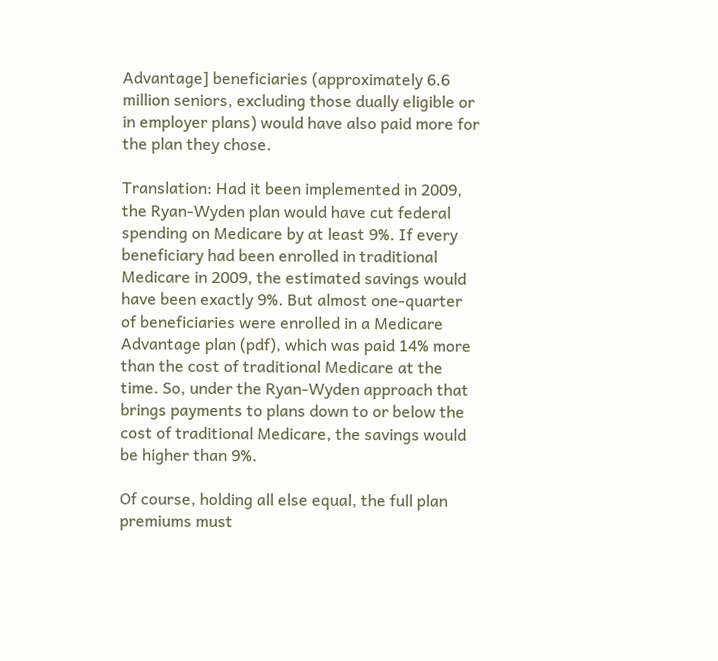Advantage] beneficiaries (approximately 6.6 million seniors, excluding those dually eligible or in employer plans) would have also paid more for the plan they chose.

Translation: Had it been implemented in 2009, the Ryan-Wyden plan would have cut federal spending on Medicare by at least 9%. If every beneficiary had been enrolled in traditional Medicare in 2009, the estimated savings would have been exactly 9%. But almost one-quarter of beneficiaries were enrolled in a Medicare Advantage plan (pdf), which was paid 14% more than the cost of traditional Medicare at the time. So, under the Ryan-Wyden approach that brings payments to plans down to or below the cost of traditional Medicare, the savings would be higher than 9%.

Of course, holding all else equal, the full plan premiums must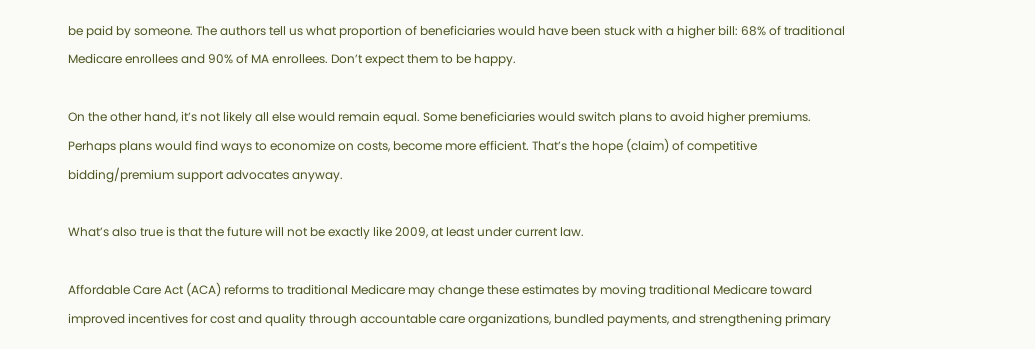be paid by someone. The authors tell us what proportion of beneficiaries would have been stuck with a higher bill: 68% of traditional Medicare enrollees and 90% of MA enrollees. Don’t expect them to be happy.

On the other hand, it’s not likely all else would remain equal. Some beneficiaries would switch plans to avoid higher premiums. Perhaps plans would find ways to economize on costs, become more efficient. That’s the hope (claim) of competitive bidding/premium support advocates anyway.

What’s also true is that the future will not be exactly like 2009, at least under current law.

Affordable Care Act (ACA) reforms to traditional Medicare may change these estimates by moving traditional Medicare toward improved incentives for cost and quality through accountable care organizations, bundled payments, and strengthening primary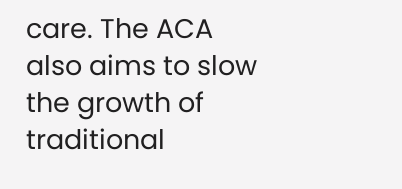care. The ACA also aims to slow the growth of traditional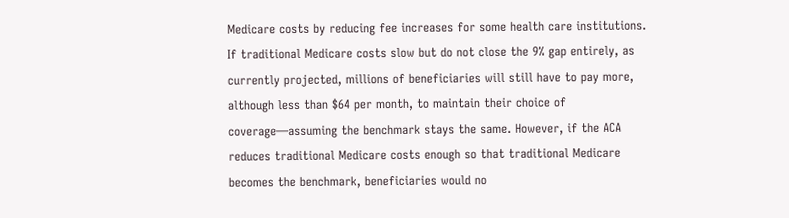Medicare costs by reducing fee increases for some health care institutions. If traditional Medicare costs slow but do not close the 9% gap entirely, as currently projected, millions of beneficiaries will still have to pay more, although less than $64 per month, to maintain their choice of coverage—assuming the benchmark stays the same. However, if the ACA reduces traditional Medicare costs enough so that traditional Medicare becomes the benchmark, beneficiaries would no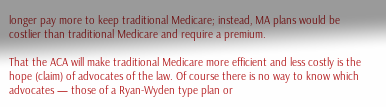longer pay more to keep traditional Medicare; instead, MA plans would be costlier than traditional Medicare and require a premium.

That the ACA will make traditional Medicare more efficient and less costly is the hope (claim) of advocates of the law. Of course there is no way to know which advocates — those of a Ryan-Wyden type plan or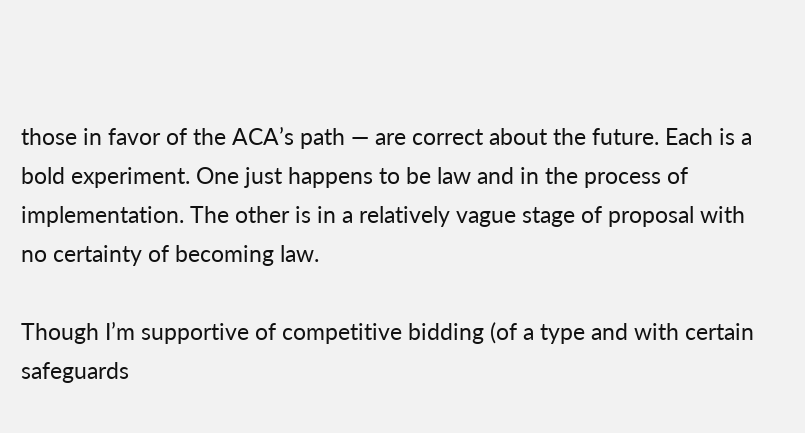those in favor of the ACA’s path — are correct about the future. Each is a bold experiment. One just happens to be law and in the process of implementation. The other is in a relatively vague stage of proposal with no certainty of becoming law.

Though I’m supportive of competitive bidding (of a type and with certain safeguards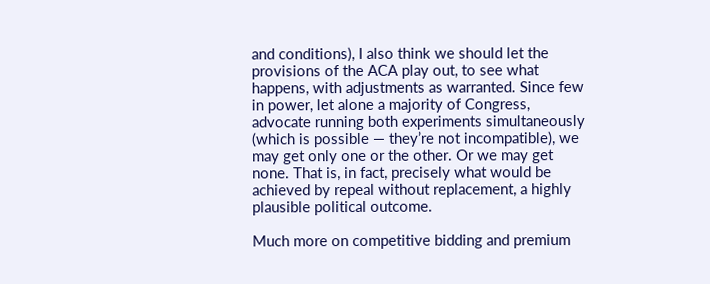and conditions), I also think we should let the provisions of the ACA play out, to see what happens, with adjustments as warranted. Since few in power, let alone a majority of Congress, advocate running both experiments simultaneously (which is possible — they’re not incompatible), we may get only one or the other. Or we may get none. That is, in fact, precisely what would be achieved by repeal without replacement, a highly plausible political outcome.

Much more on competitive bidding and premium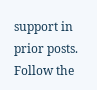support in prior posts. Follow the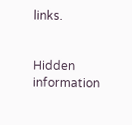links.


Hidden information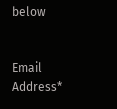below


Email Address*